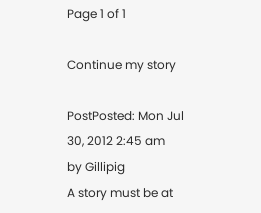Page 1 of 1

Continue my story

PostPosted: Mon Jul 30, 2012 2:45 am
by Gillipig
A story must be at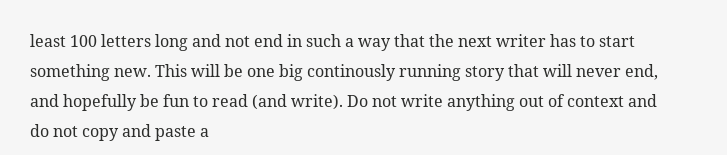least 100 letters long and not end in such a way that the next writer has to start something new. This will be one big continously running story that will never end, and hopefully be fun to read (and write). Do not write anything out of context and do not copy and paste a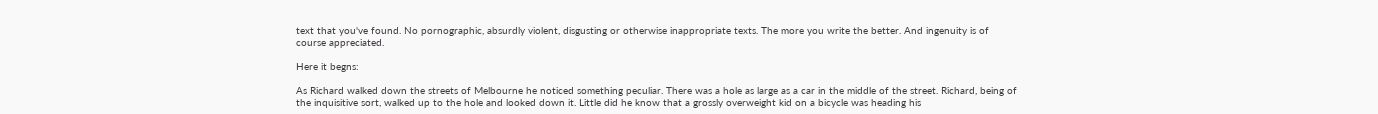text that you've found. No pornographic, absurdly violent, disgusting or otherwise inappropriate texts. The more you write the better. And ingenuity is of course appreciated.

Here it begns:

As Richard walked down the streets of Melbourne he noticed something peculiar. There was a hole as large as a car in the middle of the street. Richard, being of the inquisitive sort, walked up to the hole and looked down it. Little did he know that a grossly overweight kid on a bicycle was heading his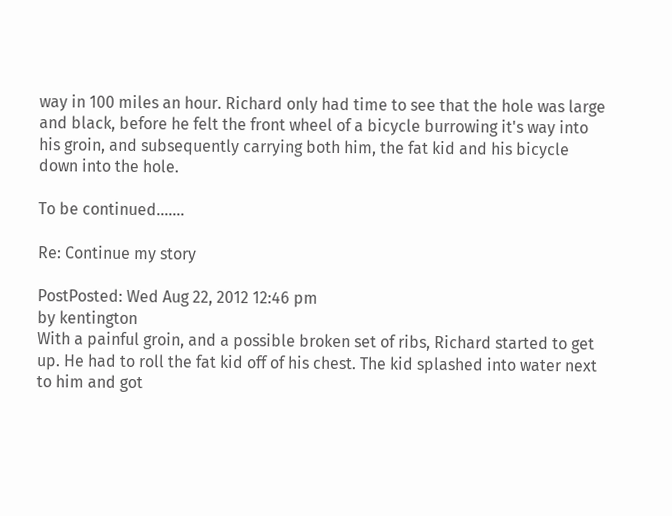way in 100 miles an hour. Richard only had time to see that the hole was large and black, before he felt the front wheel of a bicycle burrowing it's way into his groin, and subsequently carrying both him, the fat kid and his bicycle down into the hole.

To be continued.......

Re: Continue my story

PostPosted: Wed Aug 22, 2012 12:46 pm
by kentington
With a painful groin, and a possible broken set of ribs, Richard started to get up. He had to roll the fat kid off of his chest. The kid splashed into water next to him and got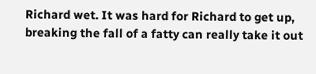Richard wet. It was hard for Richard to get up, breaking the fall of a fatty can really take it out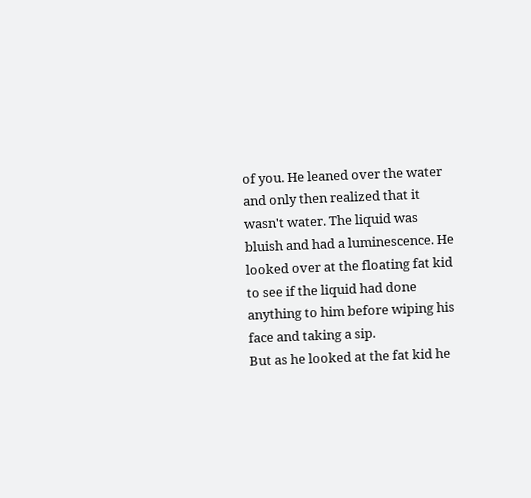of you. He leaned over the water and only then realized that it wasn't water. The liquid was bluish and had a luminescence. He looked over at the floating fat kid to see if the liquid had done anything to him before wiping his face and taking a sip.
But as he looked at the fat kid he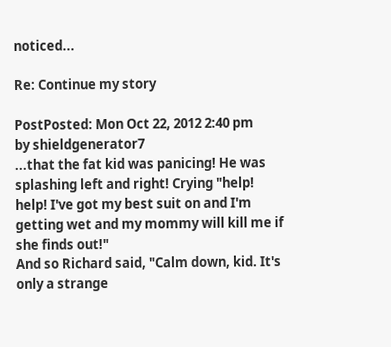noticed...

Re: Continue my story

PostPosted: Mon Oct 22, 2012 2:40 pm
by shieldgenerator7
...that the fat kid was panicing! He was splashing left and right! Crying "help! help! I've got my best suit on and I'm getting wet and my mommy will kill me if she finds out!"
And so Richard said, "Calm down, kid. It's only a strange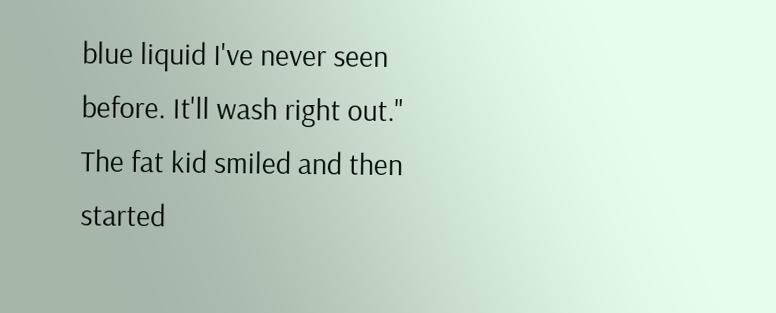blue liquid I've never seen before. It'll wash right out."
The fat kid smiled and then started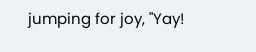jumping for joy, "Yay!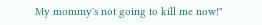My mommy's not going to kill me now!"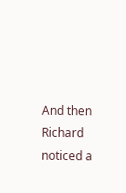And then Richard noticed a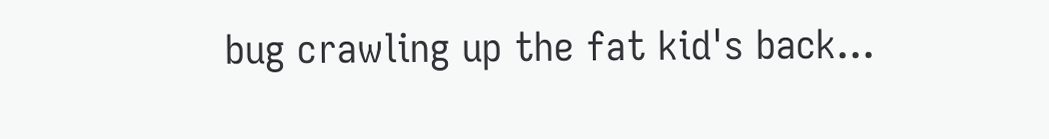bug crawling up the fat kid's back...